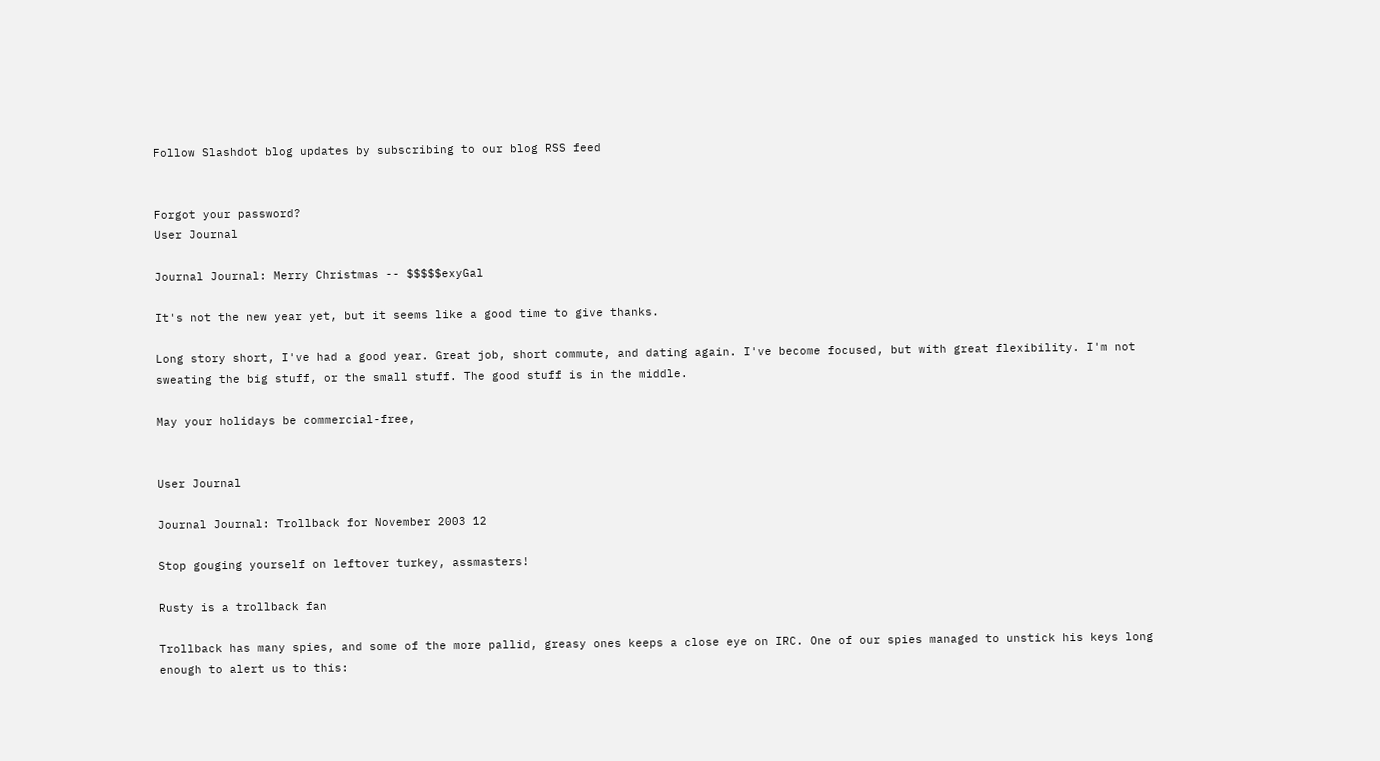Follow Slashdot blog updates by subscribing to our blog RSS feed


Forgot your password?
User Journal

Journal Journal: Merry Christmas -- $$$$$exyGal

It's not the new year yet, but it seems like a good time to give thanks.

Long story short, I've had a good year. Great job, short commute, and dating again. I've become focused, but with great flexibility. I'm not sweating the big stuff, or the small stuff. The good stuff is in the middle.

May your holidays be commercial-free,


User Journal

Journal Journal: Trollback for November 2003 12

Stop gouging yourself on leftover turkey, assmasters!

Rusty is a trollback fan

Trollback has many spies, and some of the more pallid, greasy ones keeps a close eye on IRC. One of our spies managed to unstick his keys long enough to alert us to this: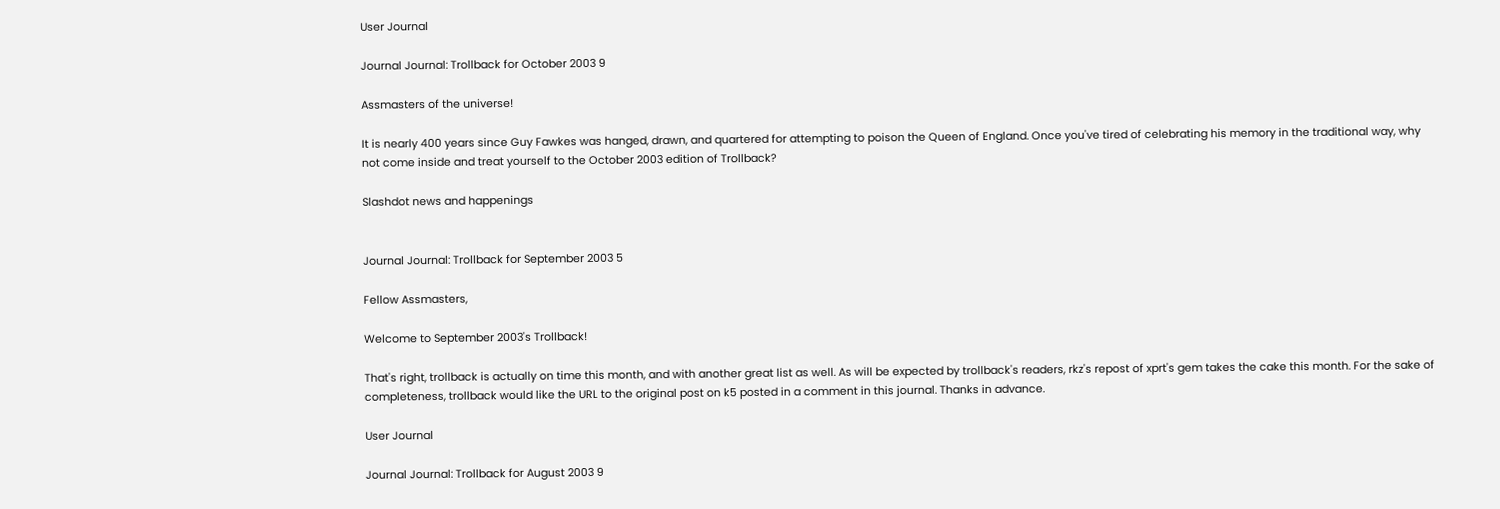User Journal

Journal Journal: Trollback for October 2003 9

Assmasters of the universe!

It is nearly 400 years since Guy Fawkes was hanged, drawn, and quartered for attempting to poison the Queen of England. Once you've tired of celebrating his memory in the traditional way, why not come inside and treat yourself to the October 2003 edition of Trollback?

Slashdot news and happenings


Journal Journal: Trollback for September 2003 5

Fellow Assmasters,

Welcome to September 2003's Trollback!

That's right, trollback is actually on time this month, and with another great list as well. As will be expected by trollback's readers, rkz's repost of xprt's gem takes the cake this month. For the sake of completeness, trollback would like the URL to the original post on k5 posted in a comment in this journal. Thanks in advance.

User Journal

Journal Journal: Trollback for August 2003 9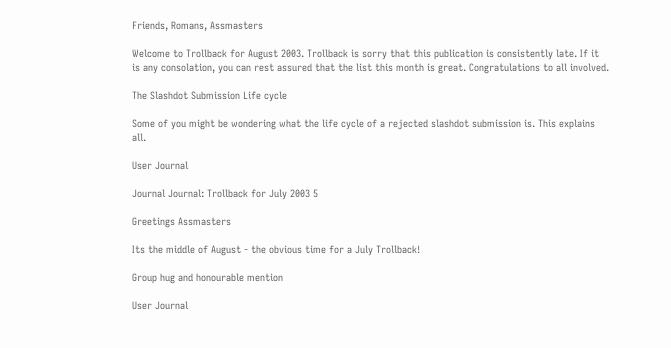Friends, Romans, Assmasters

Welcome to Trollback for August 2003. Trollback is sorry that this publication is consistently late. If it is any consolation, you can rest assured that the list this month is great. Congratulations to all involved.

The Slashdot Submission Life cycle

Some of you might be wondering what the life cycle of a rejected slashdot submission is. This explains all.

User Journal

Journal Journal: Trollback for July 2003 5

Greetings Assmasters

Its the middle of August - the obvious time for a July Trollback!

Group hug and honourable mention

User Journal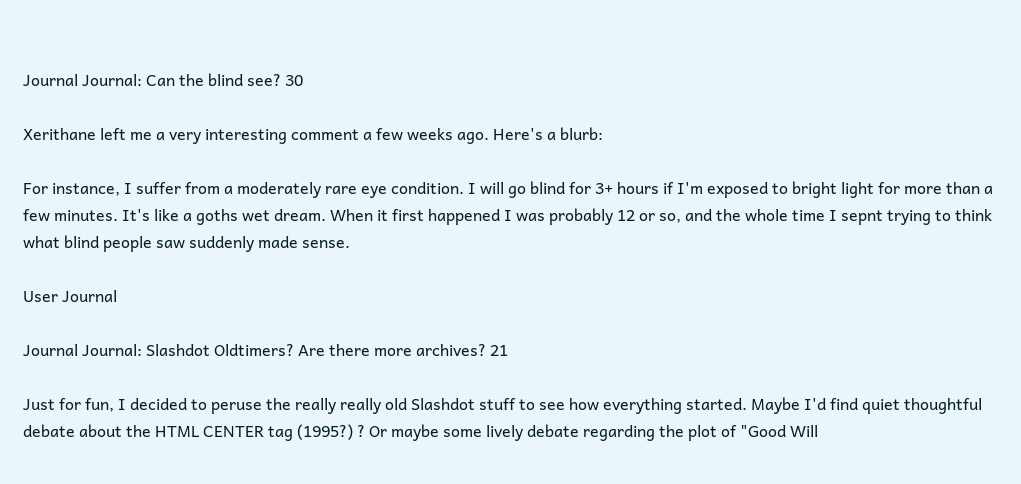Journal Journal: Can the blind see? 30

Xerithane left me a very interesting comment a few weeks ago. Here's a blurb:

For instance, I suffer from a moderately rare eye condition. I will go blind for 3+ hours if I'm exposed to bright light for more than a few minutes. It's like a goths wet dream. When it first happened I was probably 12 or so, and the whole time I sepnt trying to think what blind people saw suddenly made sense.

User Journal

Journal Journal: Slashdot Oldtimers? Are there more archives? 21

Just for fun, I decided to peruse the really really old Slashdot stuff to see how everything started. Maybe I'd find quiet thoughtful debate about the HTML CENTER tag (1995?) ? Or maybe some lively debate regarding the plot of "Good Will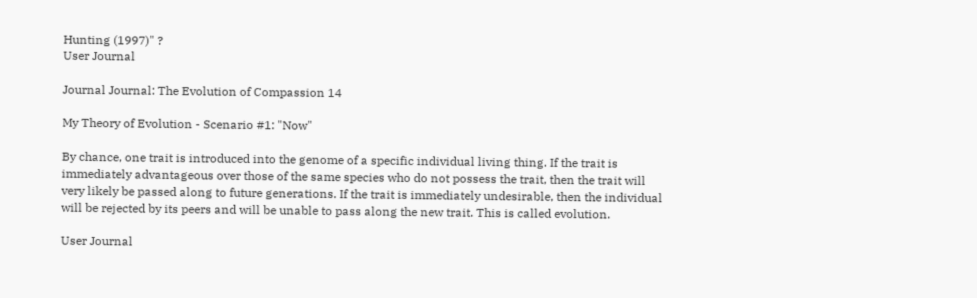Hunting (1997)" ?
User Journal

Journal Journal: The Evolution of Compassion 14

My Theory of Evolution - Scenario #1: "Now"

By chance, one trait is introduced into the genome of a specific individual living thing. If the trait is immediately advantageous over those of the same species who do not possess the trait, then the trait will very likely be passed along to future generations. If the trait is immediately undesirable, then the individual will be rejected by its peers and will be unable to pass along the new trait. This is called evolution.

User Journal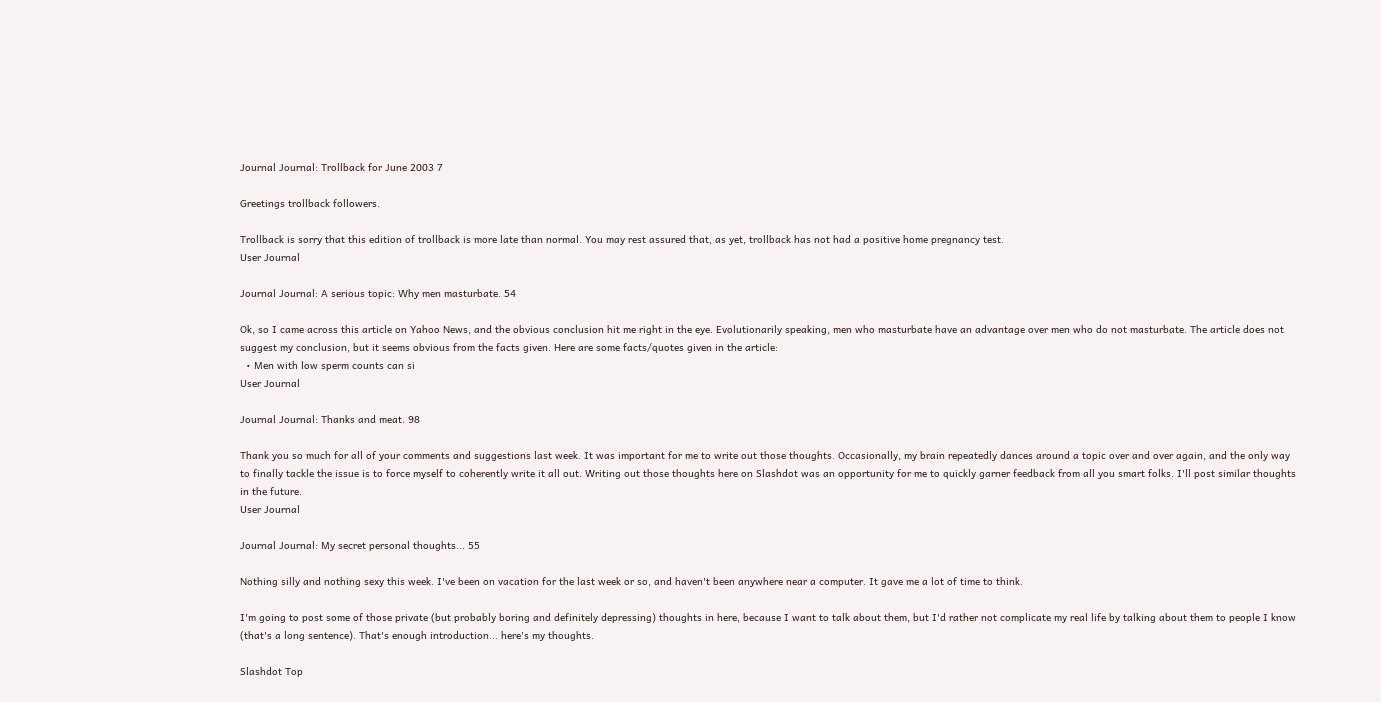Journal Journal: Trollback for June 2003 7

Greetings trollback followers.

Trollback is sorry that this edition of trollback is more late than normal. You may rest assured that, as yet, trollback has not had a positive home pregnancy test.
User Journal

Journal Journal: A serious topic: Why men masturbate. 54

Ok, so I came across this article on Yahoo News, and the obvious conclusion hit me right in the eye. Evolutionarily speaking, men who masturbate have an advantage over men who do not masturbate. The article does not suggest my conclusion, but it seems obvious from the facts given. Here are some facts/quotes given in the article:
  • Men with low sperm counts can si
User Journal

Journal Journal: Thanks and meat. 98

Thank you so much for all of your comments and suggestions last week. It was important for me to write out those thoughts. Occasionally, my brain repeatedly dances around a topic over and over again, and the only way to finally tackle the issue is to force myself to coherently write it all out. Writing out those thoughts here on Slashdot was an opportunity for me to quickly garner feedback from all you smart folks. I'll post similar thoughts in the future.
User Journal

Journal Journal: My secret personal thoughts... 55

Nothing silly and nothing sexy this week. I've been on vacation for the last week or so, and haven't been anywhere near a computer. It gave me a lot of time to think.

I'm going to post some of those private (but probably boring and definitely depressing) thoughts in here, because I want to talk about them, but I'd rather not complicate my real life by talking about them to people I know (that's a long sentence). That's enough introduction... here's my thoughts.

Slashdot Top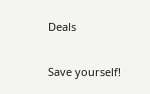Deals

Save yourself!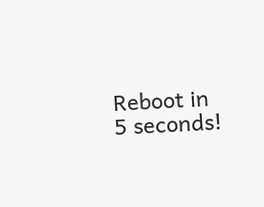Reboot in 5 seconds!